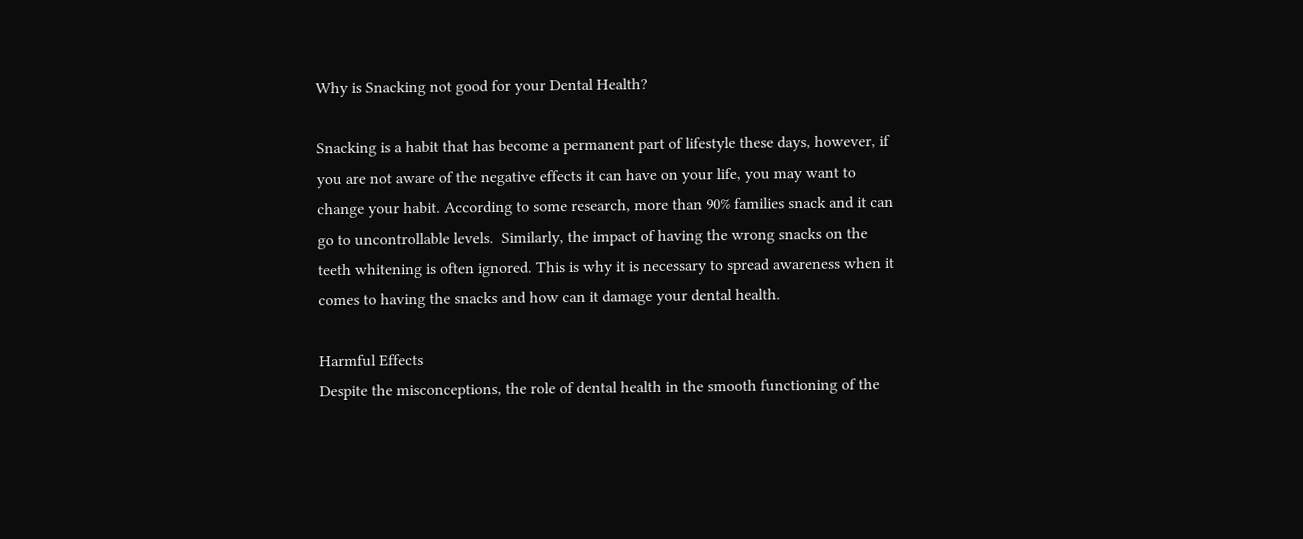Why is Snacking not good for your Dental Health?

Snacking is a habit that has become a permanent part of lifestyle these days, however, if you are not aware of the negative effects it can have on your life, you may want to change your habit. According to some research, more than 90% families snack and it can go to uncontrollable levels.  Similarly, the impact of having the wrong snacks on the teeth whitening is often ignored. This is why it is necessary to spread awareness when it comes to having the snacks and how can it damage your dental health.

Harmful Effects
Despite the misconceptions, the role of dental health in the smooth functioning of the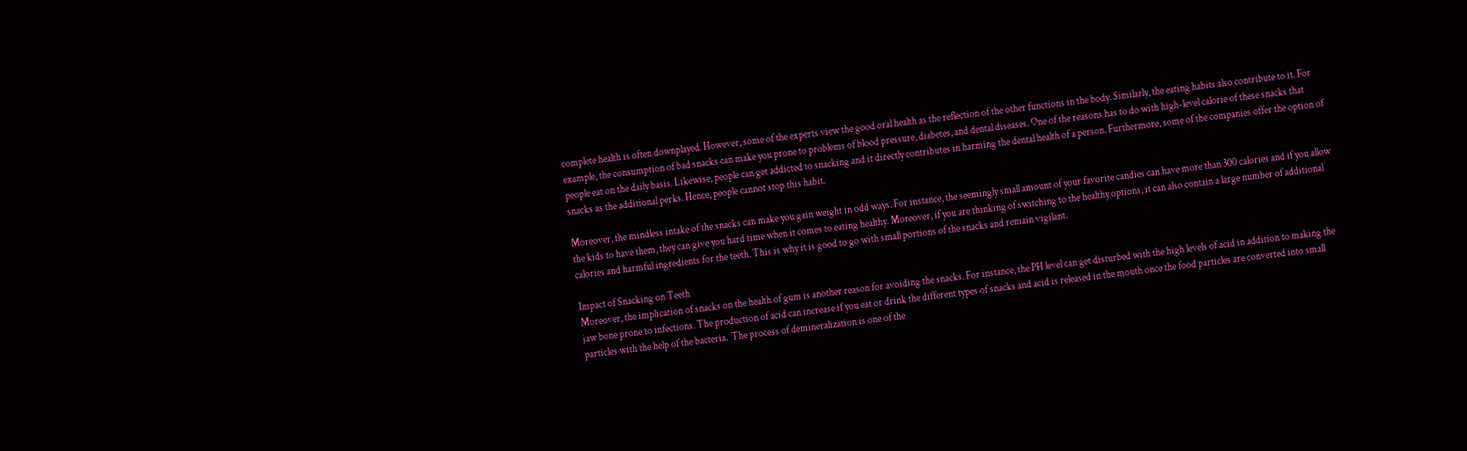complete health is often downplayed. However, some of the experts view the good oral health as the reflection of the other functions in the body. Similarly, the eating habits also contribute to it. For example, the consumption of bad snacks can make you prone to problems of blood pressure, diabetes, and dental diseases. One of the reasons has to do with high-level calorie of these snacks that people eat on the daily basis. Likewise, people can get addicted to snacking and it directly contributes in harming the dental health of a person. Furthermore, some of the companies offer the option of snacks as the additional perks. Hence, people cannot stop this habit.

Moreover, the mindless intake of the snacks can make you gain weight in odd ways. For instance, the seemingly small amount of your favorite candies can have more than 300 calories and if you allow the kids to have them, they can give you hard time when it comes to eating healthy. Moreover, if you are thinking of switching to the healthy options, it can also contain a large number of additional calories and harmful ingredients for the teeth. This is why it is good to go with small portions of the snacks and remain vigilant.

Impact of Snacking on Teeth
Moreover, the implication of snacks on the health of gum is another reason for avoiding the snacks. For instance, the PH level can get disturbed with the high levels of acid in addition to making the jaw bone prone to infections. The production of acid can increase if you eat or drink the different types of snacks and acid is released in the mouth once the food particles are converted into small particles with the help of the bacteria.  The process of demineralization is one of the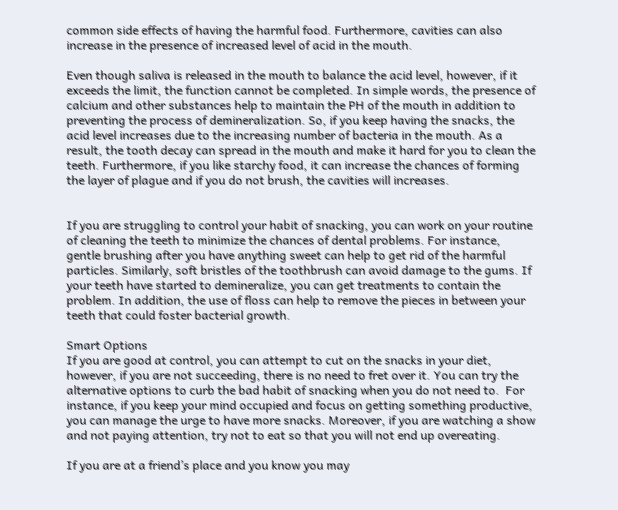common side effects of having the harmful food. Furthermore, cavities can also increase in the presence of increased level of acid in the mouth.

Even though saliva is released in the mouth to balance the acid level, however, if it exceeds the limit, the function cannot be completed. In simple words, the presence of calcium and other substances help to maintain the PH of the mouth in addition to preventing the process of demineralization. So, if you keep having the snacks, the acid level increases due to the increasing number of bacteria in the mouth. As a result, the tooth decay can spread in the mouth and make it hard for you to clean the teeth. Furthermore, if you like starchy food, it can increase the chances of forming the layer of plague and if you do not brush, the cavities will increases.


If you are struggling to control your habit of snacking, you can work on your routine of cleaning the teeth to minimize the chances of dental problems. For instance, gentle brushing after you have anything sweet can help to get rid of the harmful particles. Similarly, soft bristles of the toothbrush can avoid damage to the gums. If your teeth have started to demineralize, you can get treatments to contain the problem. In addition, the use of floss can help to remove the pieces in between your teeth that could foster bacterial growth.

Smart Options
If you are good at control, you can attempt to cut on the snacks in your diet, however, if you are not succeeding, there is no need to fret over it. You can try the alternative options to curb the bad habit of snacking when you do not need to.  For instance, if you keep your mind occupied and focus on getting something productive, you can manage the urge to have more snacks. Moreover, if you are watching a show and not paying attention, try not to eat so that you will not end up overeating.

If you are at a friend’s place and you know you may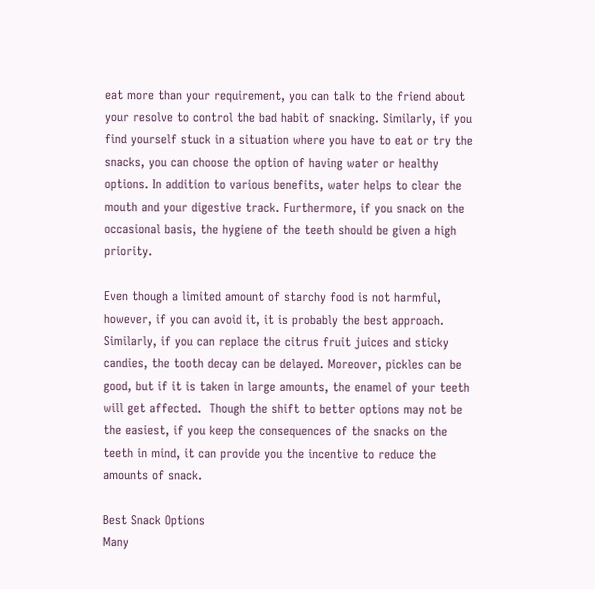eat more than your requirement, you can talk to the friend about your resolve to control the bad habit of snacking. Similarly, if you find yourself stuck in a situation where you have to eat or try the snacks, you can choose the option of having water or healthy options. In addition to various benefits, water helps to clear the mouth and your digestive track. Furthermore, if you snack on the occasional basis, the hygiene of the teeth should be given a high priority.

Even though a limited amount of starchy food is not harmful, however, if you can avoid it, it is probably the best approach. Similarly, if you can replace the citrus fruit juices and sticky candies, the tooth decay can be delayed. Moreover, pickles can be good, but if it is taken in large amounts, the enamel of your teeth will get affected.  Though the shift to better options may not be the easiest, if you keep the consequences of the snacks on the teeth in mind, it can provide you the incentive to reduce the amounts of snack.

Best Snack Options
Many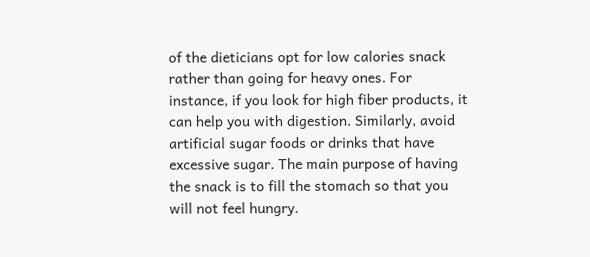of the dieticians opt for low calories snack rather than going for heavy ones. For instance, if you look for high fiber products, it can help you with digestion. Similarly, avoid artificial sugar foods or drinks that have excessive sugar. The main purpose of having the snack is to fill the stomach so that you will not feel hungry.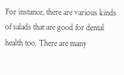For instance, there are various kinds of salads that are good for dental health too. There are many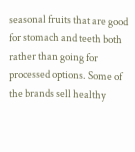seasonal fruits that are good for stomach and teeth both rather than going for processed options. Some of the brands sell healthy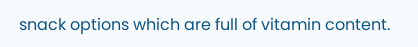snack options which are full of vitamin content.